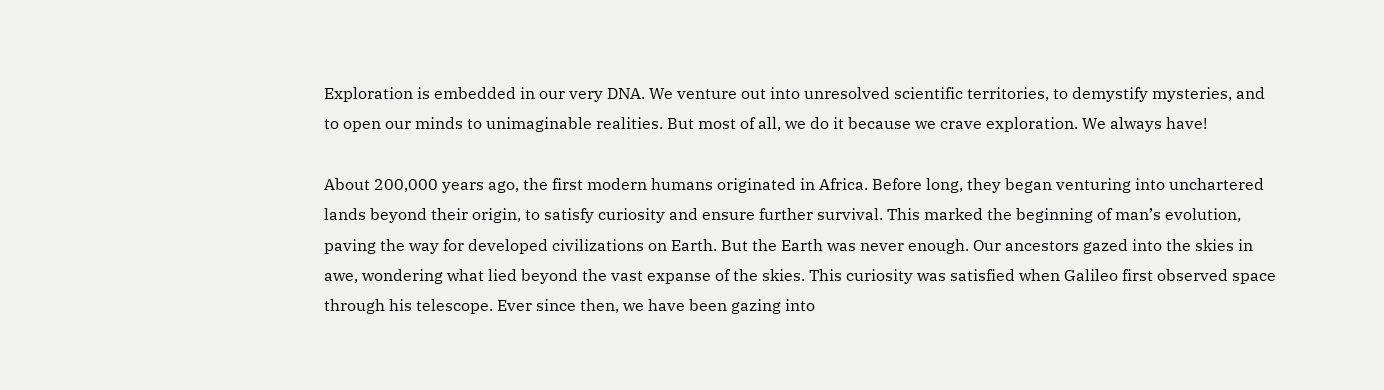Exploration is embedded in our very DNA. We venture out into unresolved scientific territories, to demystify mysteries, and to open our minds to unimaginable realities. But most of all, we do it because we crave exploration. We always have!

About 200,000 years ago, the first modern humans originated in Africa. Before long, they began venturing into unchartered lands beyond their origin, to satisfy curiosity and ensure further survival. This marked the beginning of man’s evolution, paving the way for developed civilizations on Earth. But the Earth was never enough. Our ancestors gazed into the skies in awe, wondering what lied beyond the vast expanse of the skies. This curiosity was satisfied when Galileo first observed space through his telescope. Ever since then, we have been gazing into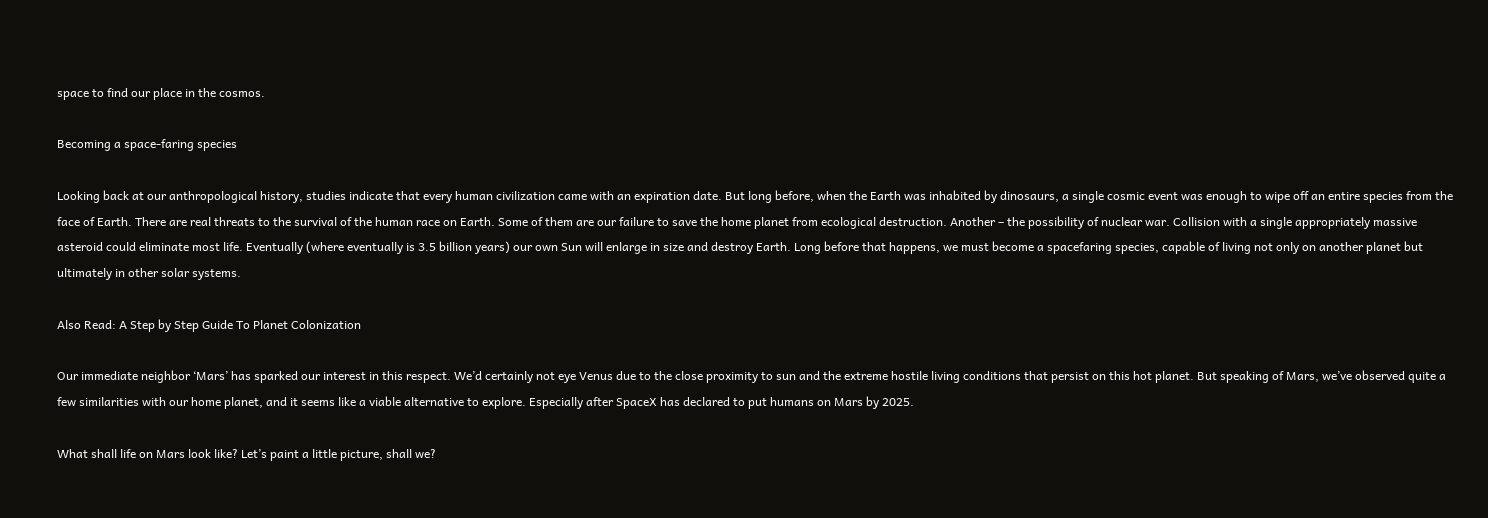space to find our place in the cosmos.

Becoming a space-faring species

Looking back at our anthropological history, studies indicate that every human civilization came with an expiration date. But long before, when the Earth was inhabited by dinosaurs, a single cosmic event was enough to wipe off an entire species from the face of Earth. There are real threats to the survival of the human race on Earth. Some of them are our failure to save the home planet from ecological destruction. Another – the possibility of nuclear war. Collision with a single appropriately massive asteroid could eliminate most life. Eventually (where eventually is 3.5 billion years) our own Sun will enlarge in size and destroy Earth. Long before that happens, we must become a spacefaring species, capable of living not only on another planet but ultimately in other solar systems.

Also Read: A Step by Step Guide To Planet Colonization

Our immediate neighbor ‘Mars’ has sparked our interest in this respect. We’d certainly not eye Venus due to the close proximity to sun and the extreme hostile living conditions that persist on this hot planet. But speaking of Mars, we’ve observed quite a few similarities with our home planet, and it seems like a viable alternative to explore. Especially after SpaceX has declared to put humans on Mars by 2025.

What shall life on Mars look like? Let’s paint a little picture, shall we?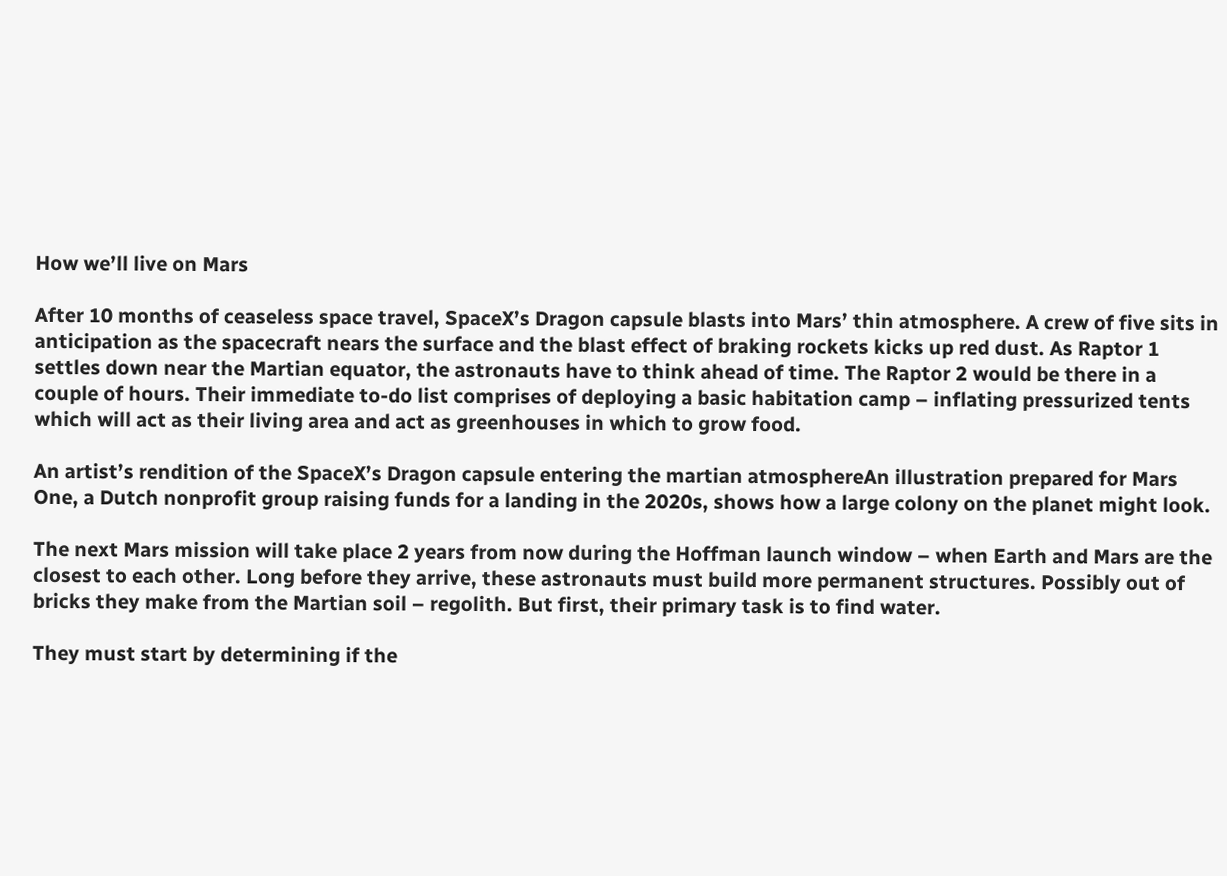How we’ll live on Mars

After 10 months of ceaseless space travel, SpaceX’s Dragon capsule blasts into Mars’ thin atmosphere. A crew of five sits in anticipation as the spacecraft nears the surface and the blast effect of braking rockets kicks up red dust. As Raptor 1 settles down near the Martian equator, the astronauts have to think ahead of time. The Raptor 2 would be there in a couple of hours. Their immediate to-do list comprises of deploying a basic habitation camp – inflating pressurized tents which will act as their living area and act as greenhouses in which to grow food.

An artist’s rendition of the SpaceX’s Dragon capsule entering the martian atmosphereAn illustration prepared for Mars One, a Dutch nonprofit group raising funds for a landing in the 2020s, shows how a large colony on the planet might look.

The next Mars mission will take place 2 years from now during the Hoffman launch window – when Earth and Mars are the closest to each other. Long before they arrive, these astronauts must build more permanent structures. Possibly out of bricks they make from the Martian soil – regolith. But first, their primary task is to find water.

They must start by determining if the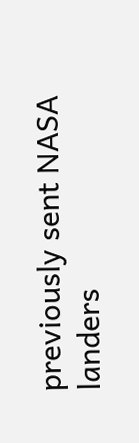previously sent NASA landers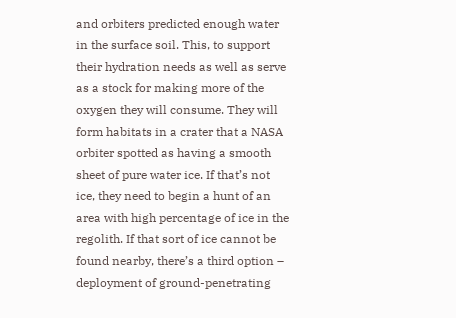and orbiters predicted enough water in the surface soil. This, to support their hydration needs as well as serve as a stock for making more of the oxygen they will consume. They will form habitats in a crater that a NASA orbiter spotted as having a smooth sheet of pure water ice. If that’s not ice, they need to begin a hunt of an area with high percentage of ice in the regolith. If that sort of ice cannot be found nearby, there’s a third option – deployment of ground-penetrating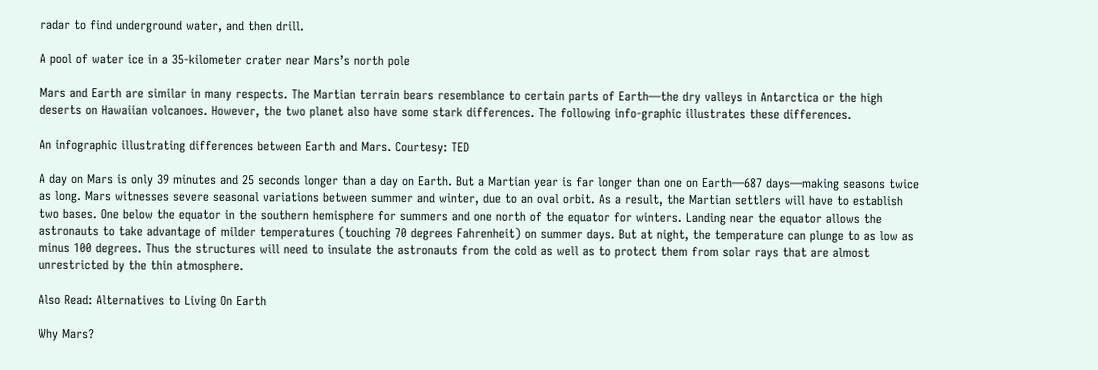radar to find underground water, and then drill.

A pool of water ice in a 35-kilometer crater near Mars’s north pole

Mars and Earth are similar in many respects. The Martian terrain bears resemblance to certain parts of Earth—the dry valleys in Antarctica or the high deserts on Hawaiian volcanoes. However, the two planet also have some stark differences. The following info-graphic illustrates these differences.

An infographic illustrating differences between Earth and Mars. Courtesy: TED

A day on Mars is only 39 minutes and 25 seconds longer than a day on Earth. But a Martian year is far longer than one on Earth—687 days—making seasons twice as long. Mars witnesses severe seasonal variations between summer and winter, due to an oval orbit. As a result, the Martian settlers will have to establish two bases. One below the equator in the southern hemisphere for summers and one north of the equator for winters. Landing near the equator allows the astronauts to take advantage of milder temperatures (touching 70 degrees Fahrenheit) on summer days. But at night, the temperature can plunge to as low as minus 100 degrees. Thus the structures will need to insulate the astronauts from the cold as well as to protect them from solar rays that are almost unrestricted by the thin atmosphere.

Also Read: Alternatives to Living On Earth

Why Mars?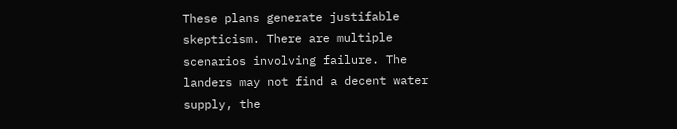These plans generate justifable skepticism. There are multiple scenarios involving failure. The landers may not find a decent water supply, the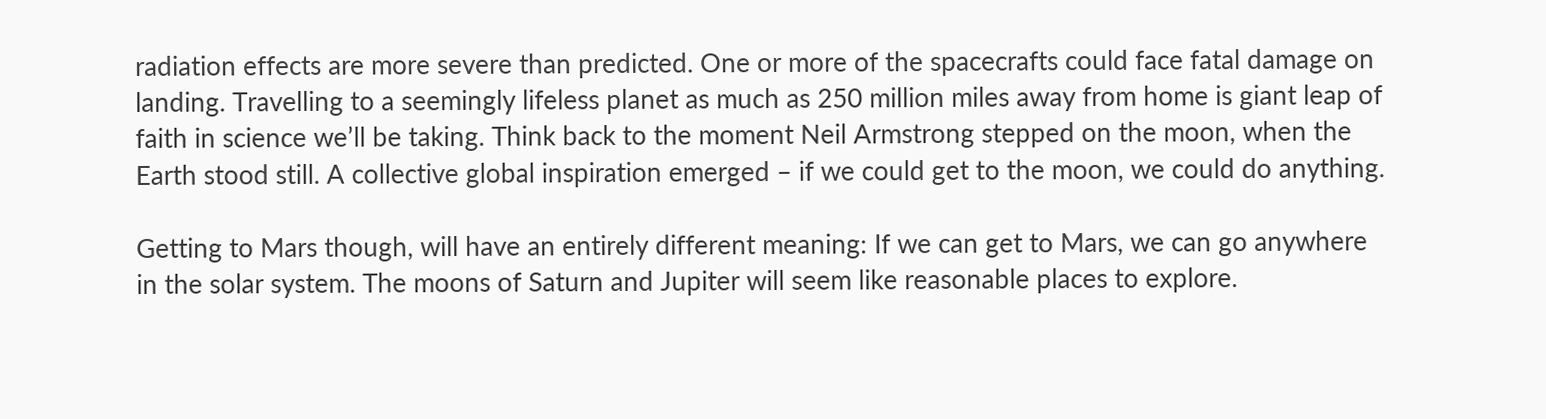radiation effects are more severe than predicted. One or more of the spacecrafts could face fatal damage on landing. Travelling to a seemingly lifeless planet as much as 250 million miles away from home is giant leap of faith in science we’ll be taking. Think back to the moment Neil Armstrong stepped on the moon, when the Earth stood still. A collective global inspiration emerged – if we could get to the moon, we could do anything.

Getting to Mars though, will have an entirely different meaning: If we can get to Mars, we can go anywhere in the solar system. The moons of Saturn and Jupiter will seem like reasonable places to explore.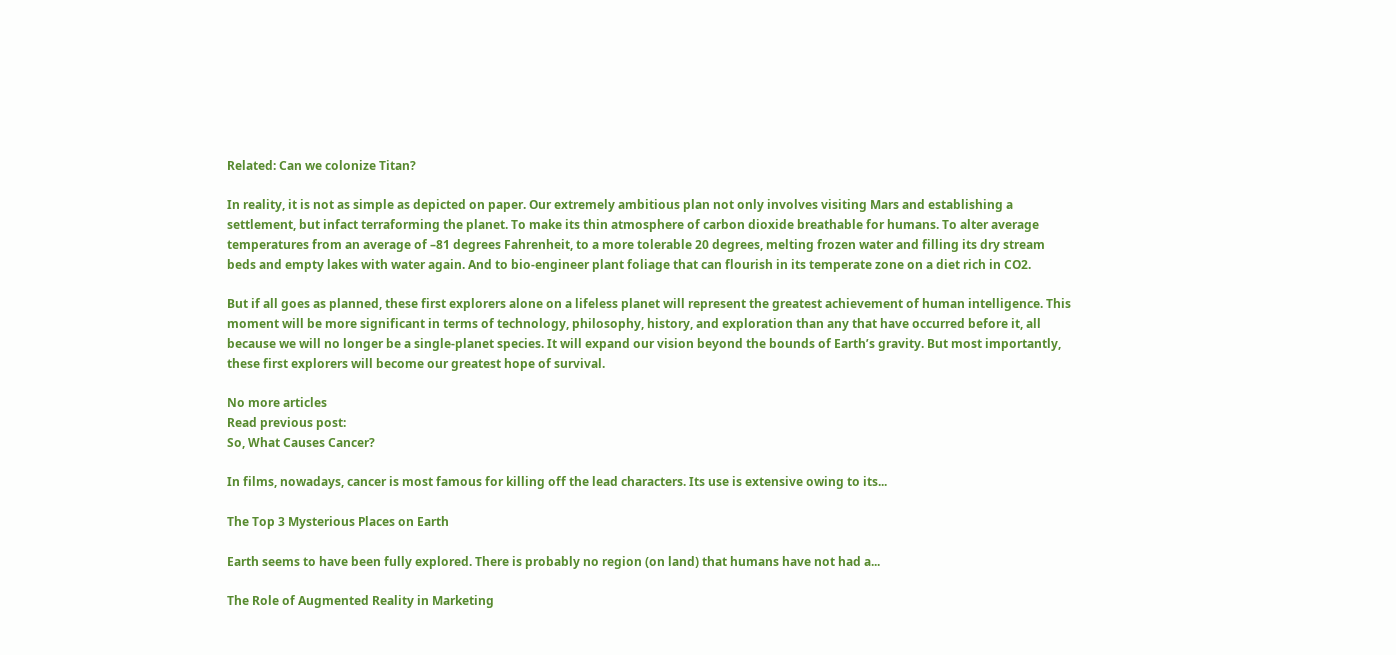Related: Can we colonize Titan?

In reality, it is not as simple as depicted on paper. Our extremely ambitious plan not only involves visiting Mars and establishing a settlement, but infact terraforming the planet. To make its thin atmosphere of carbon dioxide breathable for humans. To alter average temperatures from an average of –81 degrees Fahrenheit, to a more tolerable 20 degrees, melting frozen water and filling its dry stream beds and empty lakes with water again. And to bio-engineer plant foliage that can flourish in its temperate zone on a diet rich in CO2.

But if all goes as planned, these first explorers alone on a lifeless planet will represent the greatest achievement of human intelligence. This moment will be more significant in terms of technology, philosophy, history, and exploration than any that have occurred before it, all because we will no longer be a single-planet species. It will expand our vision beyond the bounds of Earth’s gravity. But most importantly, these first explorers will become our greatest hope of survival.

No more articles
Read previous post:
So, What Causes Cancer?

In films, nowadays, cancer is most famous for killing off the lead characters. Its use is extensive owing to its...

The Top 3 Mysterious Places on Earth

Earth seems to have been fully explored. There is probably no region (on land) that humans have not had a...

The Role of Augmented Reality in Marketing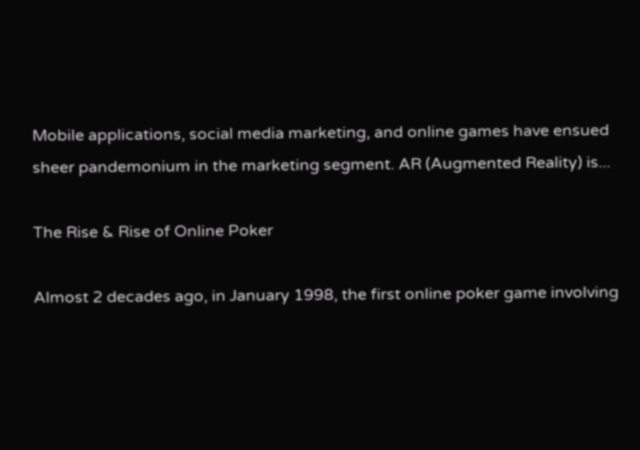Mobile applications, social media marketing, and online games have ensued sheer pandemonium in the marketing segment. AR (Augmented Reality) is...

The Rise & Rise of Online Poker

Almost 2 decades ago, in January 1998, the first online poker game involving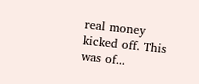real money kicked off. This was of...